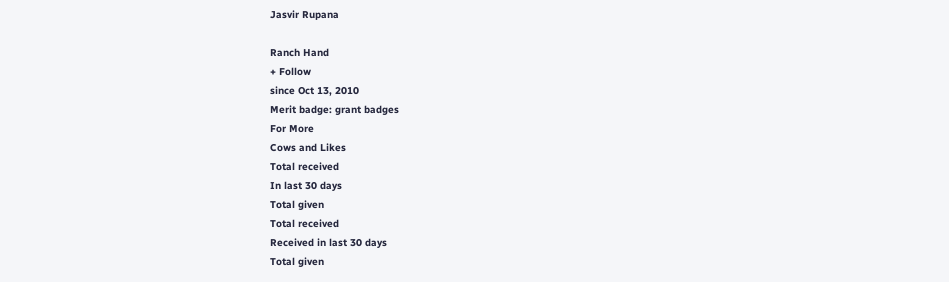Jasvir Rupana

Ranch Hand
+ Follow
since Oct 13, 2010
Merit badge: grant badges
For More
Cows and Likes
Total received
In last 30 days
Total given
Total received
Received in last 30 days
Total given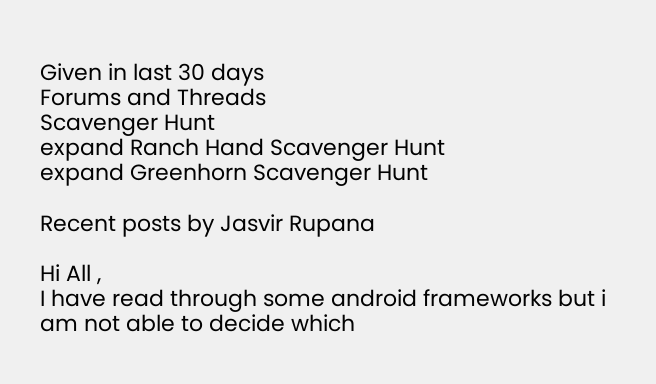Given in last 30 days
Forums and Threads
Scavenger Hunt
expand Ranch Hand Scavenger Hunt
expand Greenhorn Scavenger Hunt

Recent posts by Jasvir Rupana

Hi All ,
I have read through some android frameworks but i am not able to decide which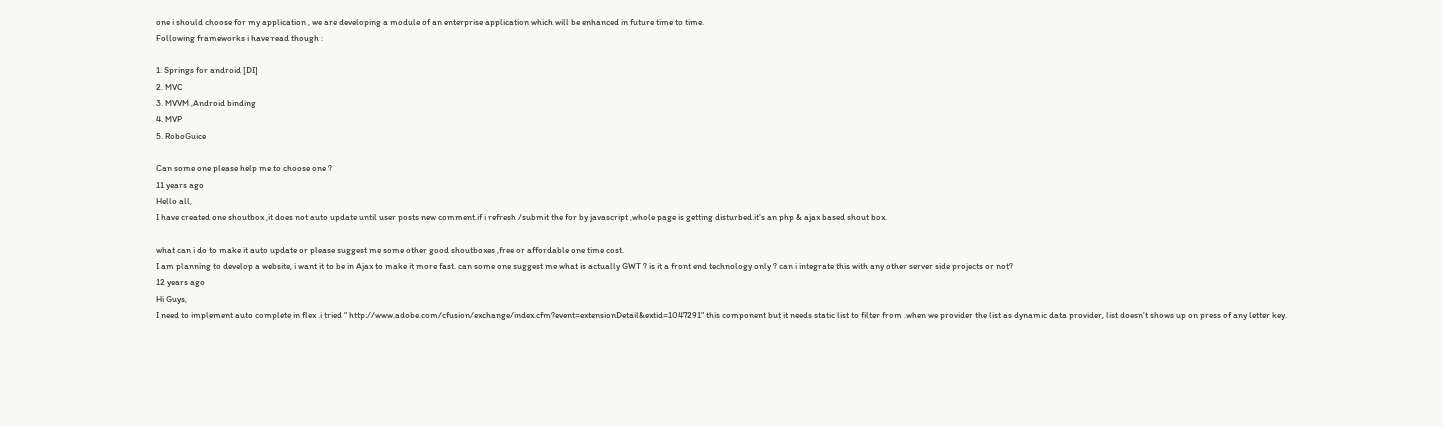one i should choose for my application , we are developing a module of an enterprise application which will be enhanced in future time to time.
Following frameworks i have read though :

1. Springs for android [DI]
2. MVC
3. MVVM ,Android binding
4. MVP
5. RoboGuice

Can some one please help me to choose one ?
11 years ago
Hello all,
I have created one shoutbox ,it does not auto update until user posts new comment.if i refresh /submit the for by javascript ,whole page is getting disturbed.it's an php & ajax based shout box.

what can i do to make it auto update or please suggest me some other good shoutboxes ,free or affordable one time cost.
I am planning to develop a website, i want it to be in Ajax to make it more fast. can some one suggest me what is actually GWT ? is it a front end technology only ? can i integrate this with any other server side projects or not?
12 years ago
Hi Guys,
I need to implement auto complete in flex .i tried " http://www.adobe.com/cfusion/exchange/index.cfm?event=extensionDetail&extid=1047291" this component but it needs static list to filter from .when we provider the list as dynamic data provider, list doesn't shows up on press of any letter key.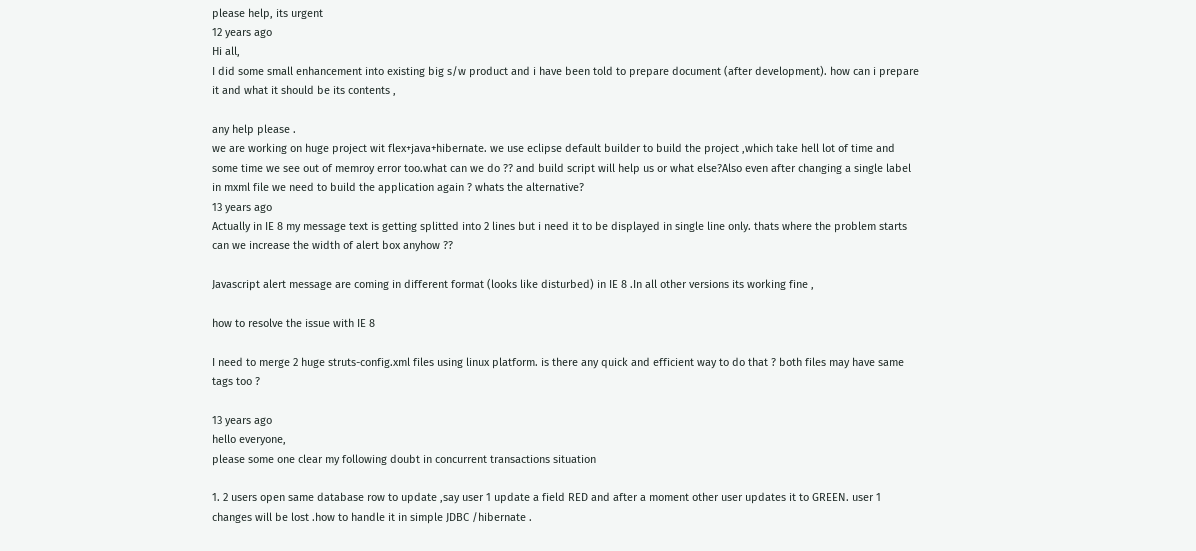please help, its urgent
12 years ago
Hi all,
I did some small enhancement into existing big s/w product and i have been told to prepare document (after development). how can i prepare it and what it should be its contents ,

any help please .
we are working on huge project wit flex+java+hibernate. we use eclipse default builder to build the project ,which take hell lot of time and some time we see out of memroy error too.what can we do ?? and build script will help us or what else?Also even after changing a single label in mxml file we need to build the application again ? whats the alternative?
13 years ago
Actually in IE 8 my message text is getting splitted into 2 lines but i need it to be displayed in single line only. thats where the problem starts
can we increase the width of alert box anyhow ??

Javascript alert message are coming in different format (looks like disturbed) in IE 8 .In all other versions its working fine ,

how to resolve the issue with IE 8

I need to merge 2 huge struts-config.xml files using linux platform. is there any quick and efficient way to do that ? both files may have same tags too ?

13 years ago
hello everyone,
please some one clear my following doubt in concurrent transactions situation

1. 2 users open same database row to update ,say user 1 update a field RED and after a moment other user updates it to GREEN. user 1 changes will be lost .how to handle it in simple JDBC /hibernate .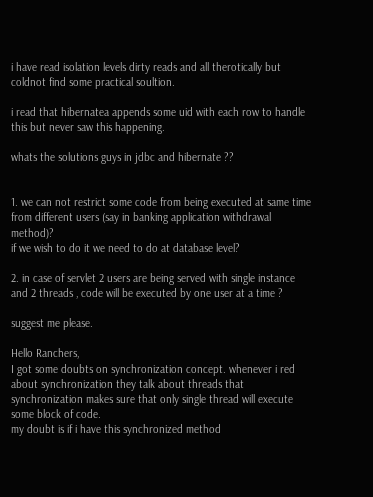i have read isolation levels dirty reads and all therotically but coldnot find some practical soultion.

i read that hibernatea appends some uid with each row to handle this but never saw this happening.

whats the solutions guys in jdbc and hibernate ??


1. we can not restrict some code from being executed at same time from different users (say in banking application withdrawal method)?
if we wish to do it we need to do at database level?

2. in case of servlet 2 users are being served with single instance and 2 threads , code will be executed by one user at a time ?

suggest me please.

Hello Ranchers,
I got some doubts on synchronization concept. whenever i red about synchronization they talk about threads that synchronization makes sure that only single thread will execute some block of code.
my doubt is if i have this synchronized method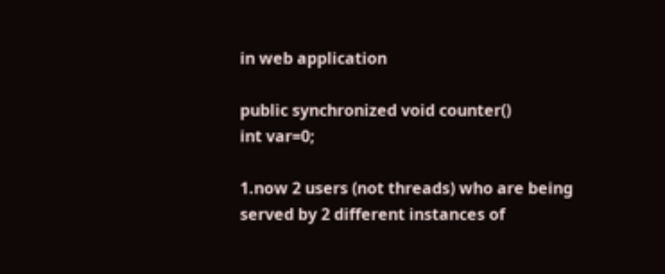in web application

public synchronized void counter()
int var=0;

1.now 2 users (not threads) who are being served by 2 different instances of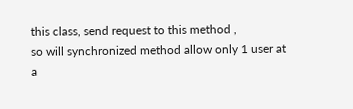this class, send request to this method ,
so will synchronized method allow only 1 user at a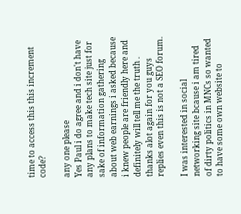time to access this this increment code?

any one please
Yes Paul i do agree and i don't have any plans to make tech site just for sake of information gathering about web earnings i asked because i knew people are friendly here and definitely will tell me the truth . thanks alot again for you guys replies even this is not a SEO forum.

I was interested in social networking site bcause i am tired of dirty politics in MNCs so wanted to have some own website to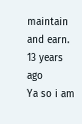maintain and earn.
13 years ago
Ya so i am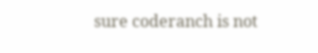sure coderanch is not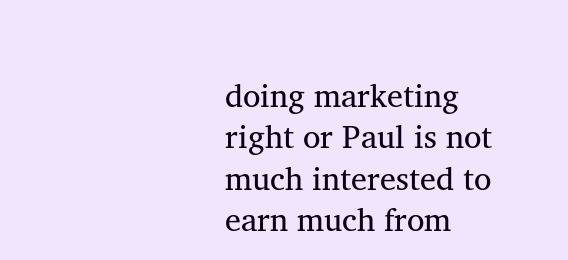doing marketing right or Paul is not much interested to earn much from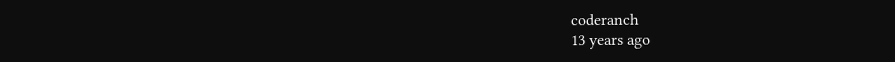coderanch
13 years ago